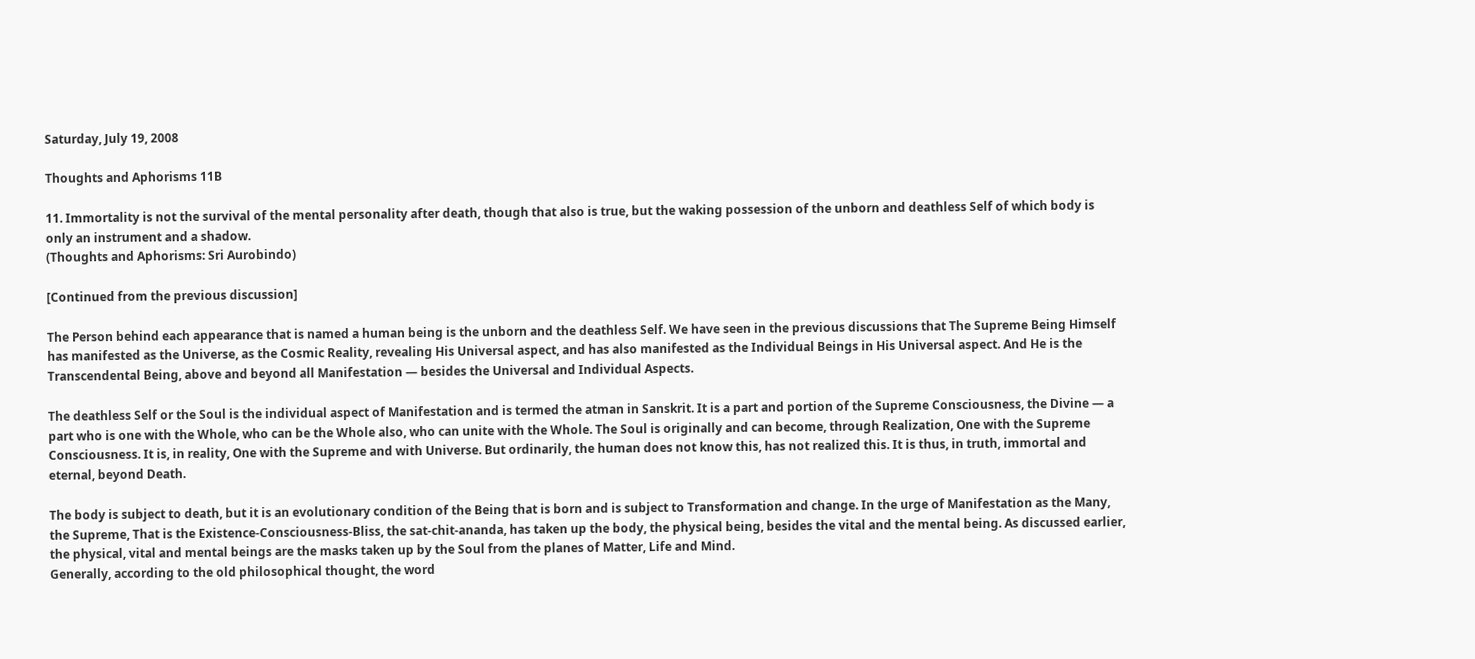Saturday, July 19, 2008

Thoughts and Aphorisms 11B

11. Immortality is not the survival of the mental personality after death, though that also is true, but the waking possession of the unborn and deathless Self of which body is only an instrument and a shadow.
(Thoughts and Aphorisms: Sri Aurobindo)

[Continued from the previous discussion]

The Person behind each appearance that is named a human being is the unborn and the deathless Self. We have seen in the previous discussions that The Supreme Being Himself has manifested as the Universe, as the Cosmic Reality, revealing His Universal aspect, and has also manifested as the Individual Beings in His Universal aspect. And He is the Transcendental Being, above and beyond all Manifestation — besides the Universal and Individual Aspects.

The deathless Self or the Soul is the individual aspect of Manifestation and is termed the atman in Sanskrit. It is a part and portion of the Supreme Consciousness, the Divine — a part who is one with the Whole, who can be the Whole also, who can unite with the Whole. The Soul is originally and can become, through Realization, One with the Supreme Consciousness. It is, in reality, One with the Supreme and with Universe. But ordinarily, the human does not know this, has not realized this. It is thus, in truth, immortal and eternal, beyond Death.

The body is subject to death, but it is an evolutionary condition of the Being that is born and is subject to Transformation and change. In the urge of Manifestation as the Many, the Supreme, That is the Existence-Consciousness-Bliss, the sat-chit-ananda, has taken up the body, the physical being, besides the vital and the mental being. As discussed earlier, the physical, vital and mental beings are the masks taken up by the Soul from the planes of Matter, Life and Mind.
Generally, according to the old philosophical thought, the word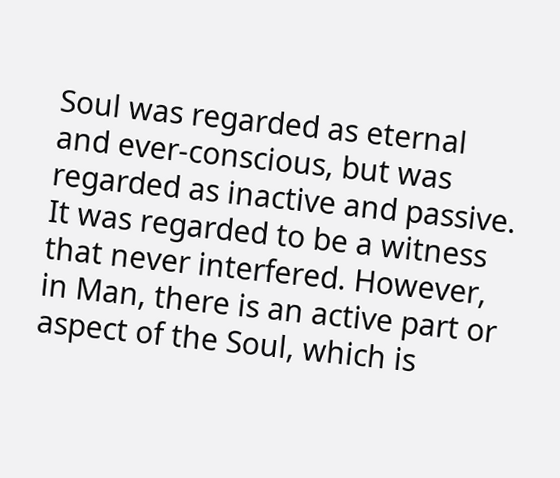Soul was regarded as eternal and ever-conscious, but was regarded as inactive and passive. It was regarded to be a witness that never interfered. However, in Man, there is an active part or aspect of the Soul, which is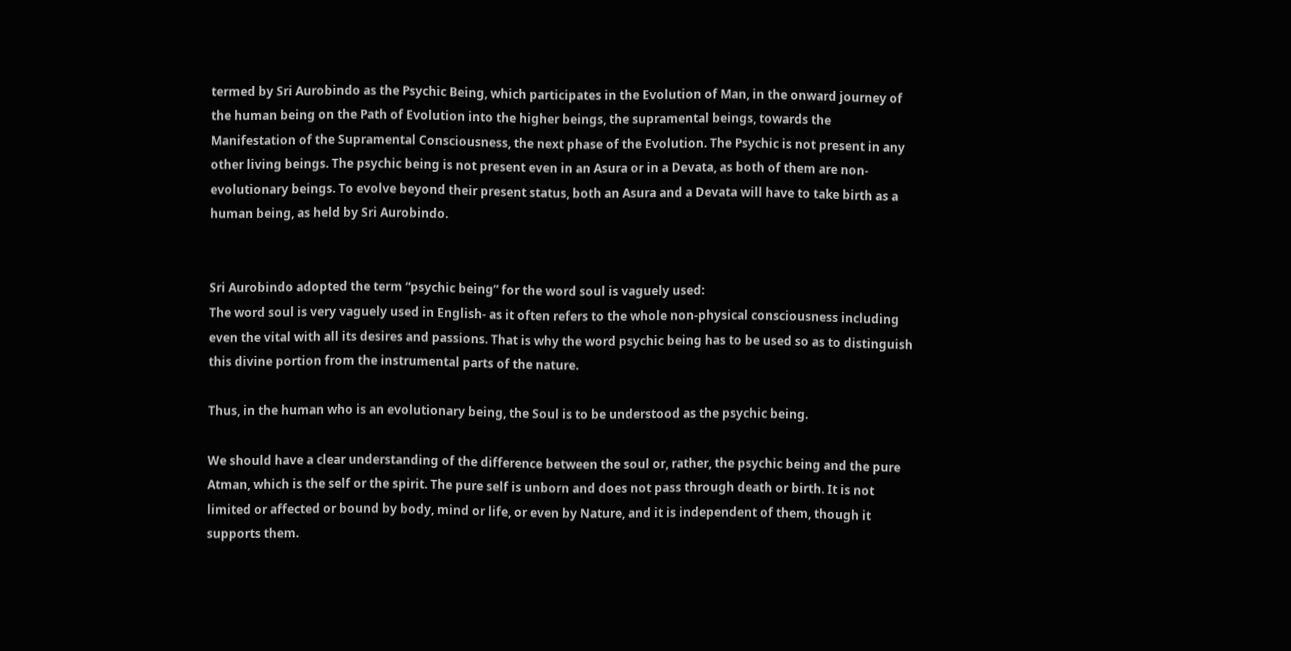termed by Sri Aurobindo as the Psychic Being, which participates in the Evolution of Man, in the onward journey of the human being on the Path of Evolution into the higher beings, the supramental beings, towards the Manifestation of the Supramental Consciousness, the next phase of the Evolution. The Psychic is not present in any other living beings. The psychic being is not present even in an Asura or in a Devata, as both of them are non-evolutionary beings. To evolve beyond their present status, both an Asura and a Devata will have to take birth as a human being, as held by Sri Aurobindo.


Sri Aurobindo adopted the term “psychic being” for the word soul is vaguely used:
The word soul is very vaguely used in English- as it often refers to the whole non-physical consciousness including even the vital with all its desires and passions. That is why the word psychic being has to be used so as to distinguish this divine portion from the instrumental parts of the nature.

Thus, in the human who is an evolutionary being, the Soul is to be understood as the psychic being.

We should have a clear understanding of the difference between the soul or, rather, the psychic being and the pure Atman, which is the self or the spirit. The pure self is unborn and does not pass through death or birth. It is not limited or affected or bound by body, mind or life, or even by Nature, and it is independent of them, though it supports them.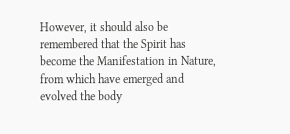However, it should also be remembered that the Spirit has become the Manifestation in Nature, from which have emerged and evolved the body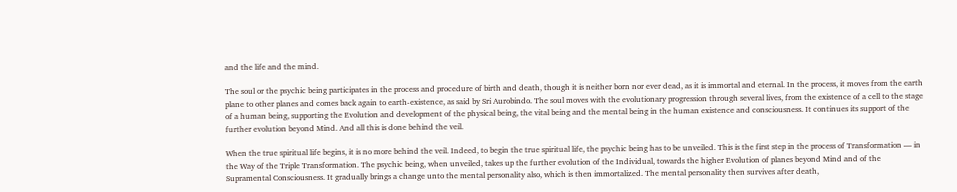and the life and the mind.

The soul or the psychic being participates in the process and procedure of birth and death, though it is neither born nor ever dead, as it is immortal and eternal. In the process, it moves from the earth plane to other planes and comes back again to earth-existence, as said by Sri Aurobindo. The soul moves with the evolutionary progression through several lives, from the existence of a cell to the stage of a human being, supporting the Evolution and development of the physical being, the vital being and the mental being in the human existence and consciousness. It continues its support of the further evolution beyond Mind. And all this is done behind the veil.

When the true spiritual life begins, it is no more behind the veil. Indeed, to begin the true spiritual life, the psychic being has to be unveiled. This is the first step in the process of Transformation — in the Way of the Triple Transformation. The psychic being, when unveiled, takes up the further evolution of the Individual, towards the higher Evolution of planes beyond Mind and of the Supramental Consciousness. It gradually brings a change unto the mental personality also, which is then immortalized. The mental personality then survives after death,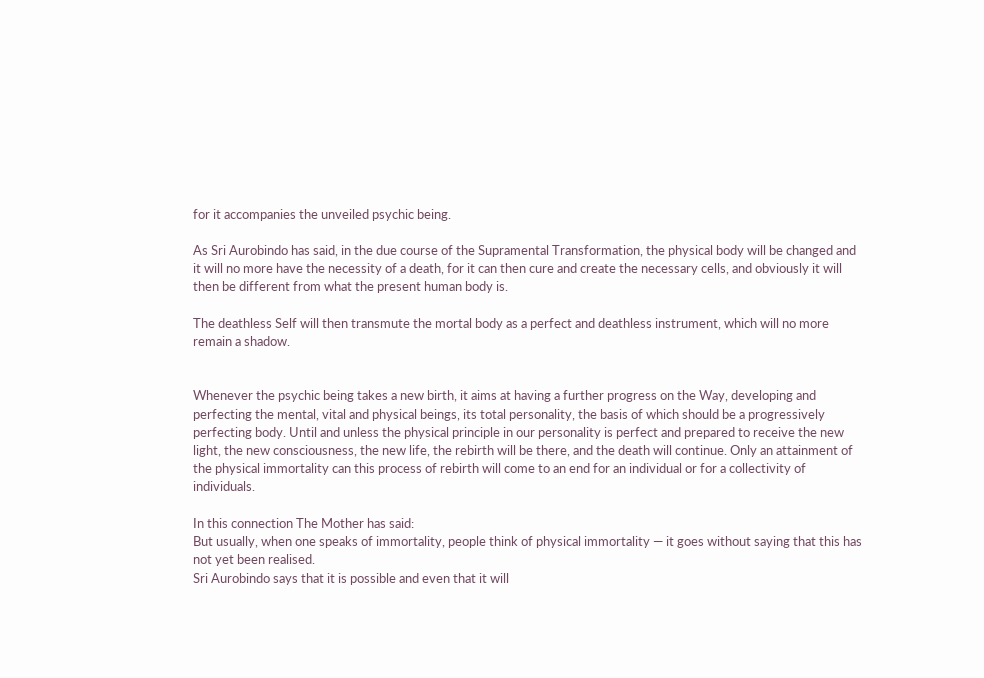for it accompanies the unveiled psychic being.

As Sri Aurobindo has said, in the due course of the Supramental Transformation, the physical body will be changed and it will no more have the necessity of a death, for it can then cure and create the necessary cells, and obviously it will then be different from what the present human body is.

The deathless Self will then transmute the mortal body as a perfect and deathless instrument, which will no more remain a shadow.


Whenever the psychic being takes a new birth, it aims at having a further progress on the Way, developing and perfecting the mental, vital and physical beings, its total personality, the basis of which should be a progressively perfecting body. Until and unless the physical principle in our personality is perfect and prepared to receive the new light, the new consciousness, the new life, the rebirth will be there, and the death will continue. Only an attainment of the physical immortality can this process of rebirth will come to an end for an individual or for a collectivity of individuals.

In this connection The Mother has said:
But usually, when one speaks of immortality, people think of physical immortality — it goes without saying that this has not yet been realised.
Sri Aurobindo says that it is possible and even that it will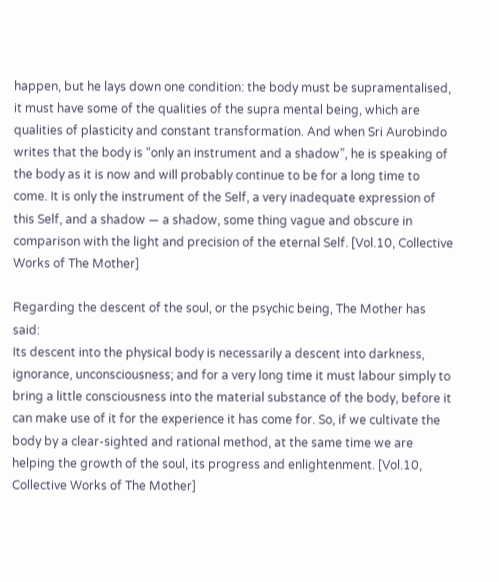happen, but he lays down one condition: the body must be supramentalised, it must have some of the qualities of the supra mental being, which are qualities of plasticity and constant transformation. And when Sri Aurobindo writes that the body is “only an instrument and a shadow”, he is speaking of the body as it is now and will probably continue to be for a long time to come. It is only the instrument of the Self, a very inadequate expression of this Self, and a shadow — a shadow, some thing vague and obscure in comparison with the light and precision of the eternal Self. [Vol.10, Collective Works of The Mother]

Regarding the descent of the soul, or the psychic being, The Mother has said:
Its descent into the physical body is necessarily a descent into darkness, ignorance, unconsciousness; and for a very long time it must labour simply to bring a little consciousness into the material substance of the body, before it can make use of it for the experience it has come for. So, if we cultivate the body by a clear-sighted and rational method, at the same time we are helping the growth of the soul, its progress and enlightenment. [Vol.10, Collective Works of The Mother]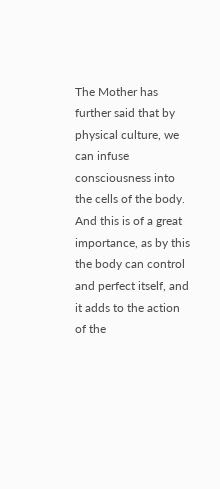The Mother has further said that by physical culture, we can infuse consciousness into the cells of the body. And this is of a great importance, as by this the body can control and perfect itself, and it adds to the action of the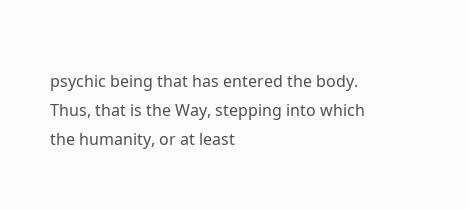psychic being that has entered the body.
Thus, that is the Way, stepping into which the humanity, or at least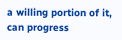a willing portion of it, can progress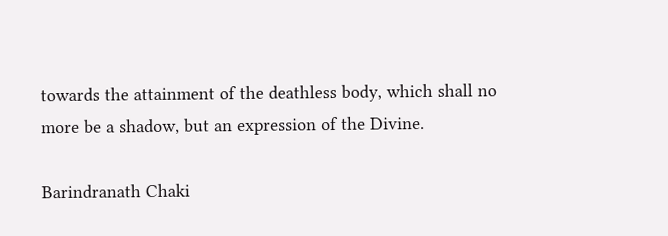towards the attainment of the deathless body, which shall no more be a shadow, but an expression of the Divine.

Barindranath Chaki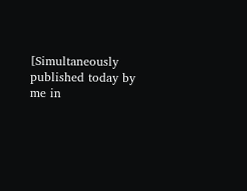[Simultaneously published today by me in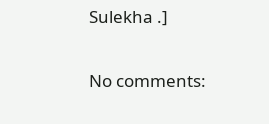Sulekha .]

No comments: